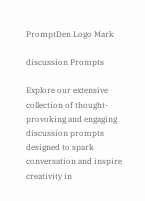PromptDen Logo Mark

discussion Prompts

Explore our extensive collection of thought-provoking and engaging discussion prompts designed to spark conversation and inspire creativity in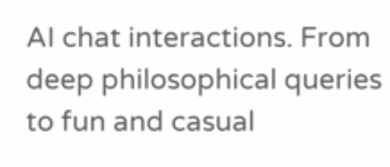AI chat interactions. From deep philosophical queries to fun and casual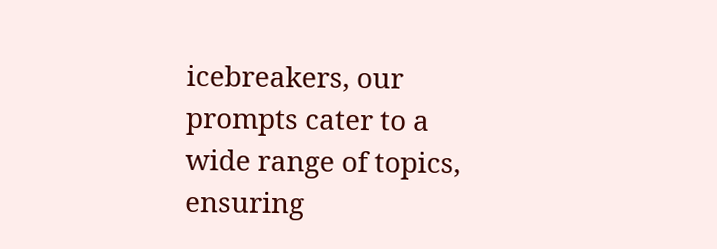icebreakers, our prompts cater to a wide range of topics, ensuring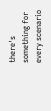there's something for every scenario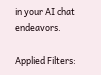in your AI chat endeavors.

Applied Filters: